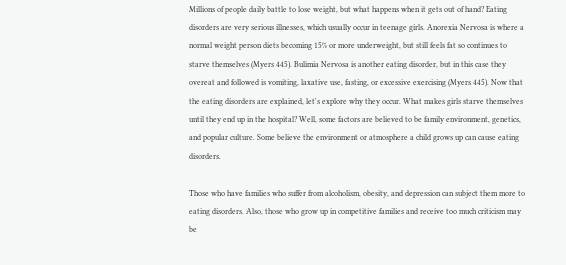Millions of people daily battle to lose weight, but what happens when it gets out of hand? Eating disorders are very serious illnesses, which usually occur in teenage girls. Anorexia Nervosa is where a normal weight person diets becoming 15% or more underweight, but still feels fat so continues to starve themselves (Myers 445). Bulimia Nervosa is another eating disorder, but in this case they overeat and followed is vomiting, laxative use, fasting, or excessive exercising (Myers 445). Now that the eating disorders are explained, let's explore why they occur. What makes girls starve themselves until they end up in the hospital? Well, some factors are believed to be family environment, genetics, and popular culture. Some believe the environment or atmosphere a child grows up can cause eating disorders.

Those who have families who suffer from alcoholism, obesity, and depression can subject them more to eating disorders. Also, those who grow up in competitive families and receive too much criticism may be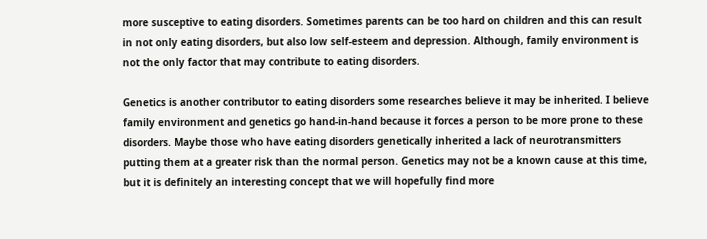more susceptive to eating disorders. Sometimes parents can be too hard on children and this can result in not only eating disorders, but also low self-esteem and depression. Although, family environment is not the only factor that may contribute to eating disorders.

Genetics is another contributor to eating disorders some researches believe it may be inherited. I believe family environment and genetics go hand-in-hand because it forces a person to be more prone to these disorders. Maybe those who have eating disorders genetically inherited a lack of neurotransmitters putting them at a greater risk than the normal person. Genetics may not be a known cause at this time, but it is definitely an interesting concept that we will hopefully find more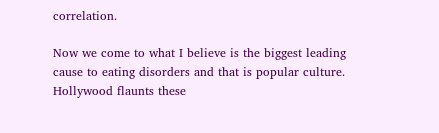correlation.

Now we come to what I believe is the biggest leading cause to eating disorders and that is popular culture. Hollywood flaunts these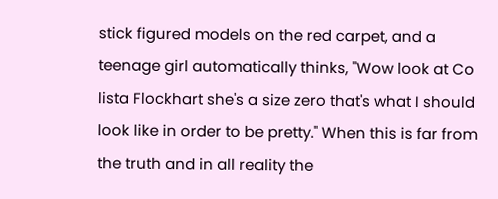stick figured models on the red carpet, and a teenage girl automatically thinks, "Wow look at Co lista Flockhart she's a size zero that's what I should look like in order to be pretty." When this is far from the truth and in all reality the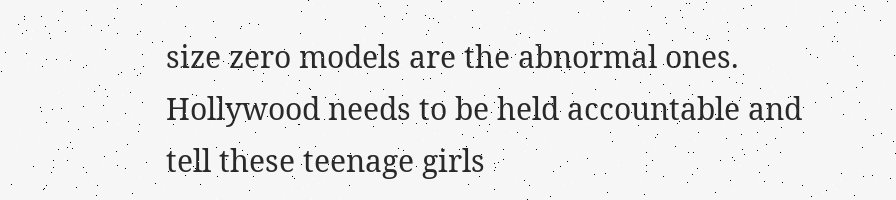size zero models are the abnormal ones. Hollywood needs to be held accountable and tell these teenage girls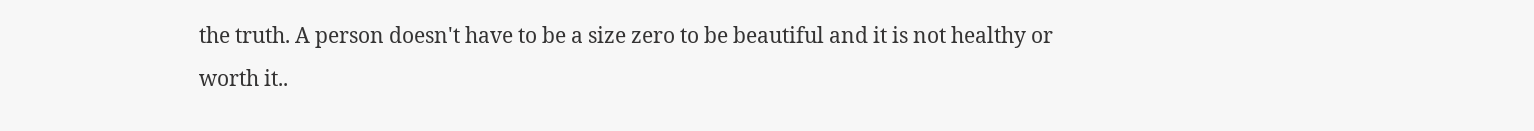the truth. A person doesn't have to be a size zero to be beautiful and it is not healthy or worth it..